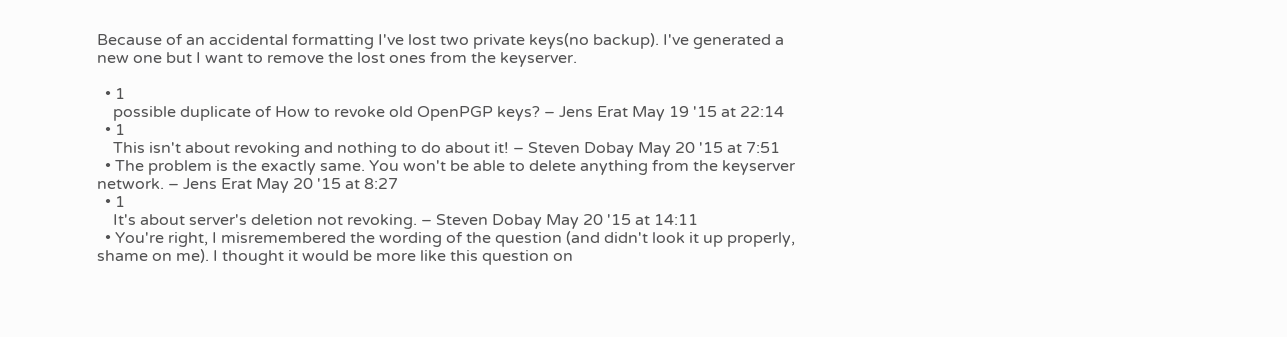Because of an accidental formatting I've lost two private keys(no backup). I've generated a new one but I want to remove the lost ones from the keyserver.

  • 1
    possible duplicate of How to revoke old OpenPGP keys? – Jens Erat May 19 '15 at 22:14
  • 1
    This isn't about revoking and nothing to do about it! – Steven Dobay May 20 '15 at 7:51
  • The problem is the exactly same. You won't be able to delete anything from the keyserver network. – Jens Erat May 20 '15 at 8:27
  • 1
    It's about server's deletion not revoking. – Steven Dobay May 20 '15 at 14:11
  • You're right, I misremembered the wording of the question (and didn't look it up properly, shame on me). I thought it would be more like this question on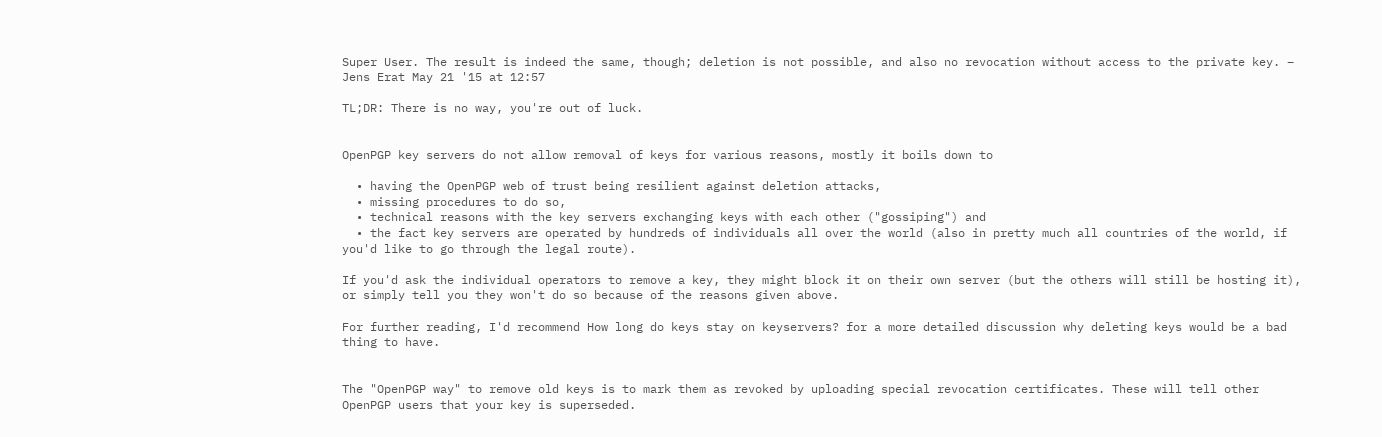Super User. The result is indeed the same, though; deletion is not possible, and also no revocation without access to the private key. – Jens Erat May 21 '15 at 12:57

TL;DR: There is no way, you're out of luck.


OpenPGP key servers do not allow removal of keys for various reasons, mostly it boils down to

  • having the OpenPGP web of trust being resilient against deletion attacks,
  • missing procedures to do so,
  • technical reasons with the key servers exchanging keys with each other ("gossiping") and
  • the fact key servers are operated by hundreds of individuals all over the world (also in pretty much all countries of the world, if you'd like to go through the legal route).

If you'd ask the individual operators to remove a key, they might block it on their own server (but the others will still be hosting it), or simply tell you they won't do so because of the reasons given above.

For further reading, I'd recommend How long do keys stay on keyservers? for a more detailed discussion why deleting keys would be a bad thing to have.


The "OpenPGP way" to remove old keys is to mark them as revoked by uploading special revocation certificates. These will tell other OpenPGP users that your key is superseded.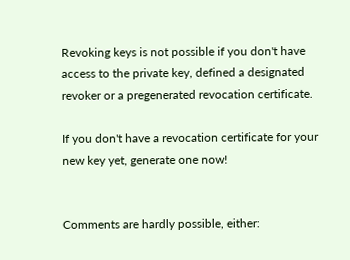Revoking keys is not possible if you don't have access to the private key, defined a designated revoker or a pregenerated revocation certificate.

If you don't have a revocation certificate for your new key yet, generate one now!


Comments are hardly possible, either: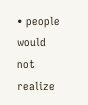• people would not realize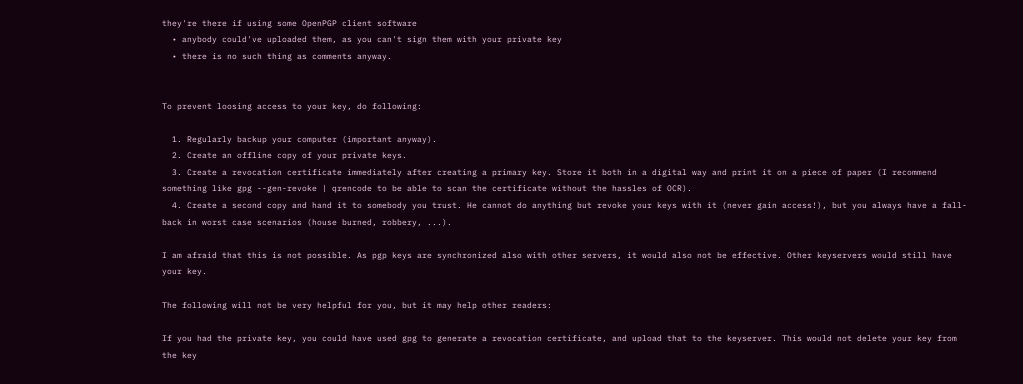they're there if using some OpenPGP client software
  • anybody could've uploaded them, as you can't sign them with your private key
  • there is no such thing as comments anyway.


To prevent loosing access to your key, do following:

  1. Regularly backup your computer (important anyway).
  2. Create an offline copy of your private keys.
  3. Create a revocation certificate immediately after creating a primary key. Store it both in a digital way and print it on a piece of paper (I recommend something like gpg --gen-revoke | qrencode to be able to scan the certificate without the hassles of OCR).
  4. Create a second copy and hand it to somebody you trust. He cannot do anything but revoke your keys with it (never gain access!), but you always have a fall-back in worst case scenarios (house burned, robbery, ...).

I am afraid that this is not possible. As pgp keys are synchronized also with other servers, it would also not be effective. Other keyservers would still have your key.

The following will not be very helpful for you, but it may help other readers:

If you had the private key, you could have used gpg to generate a revocation certificate, and upload that to the keyserver. This would not delete your key from the key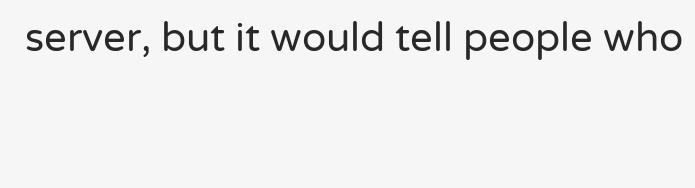server, but it would tell people who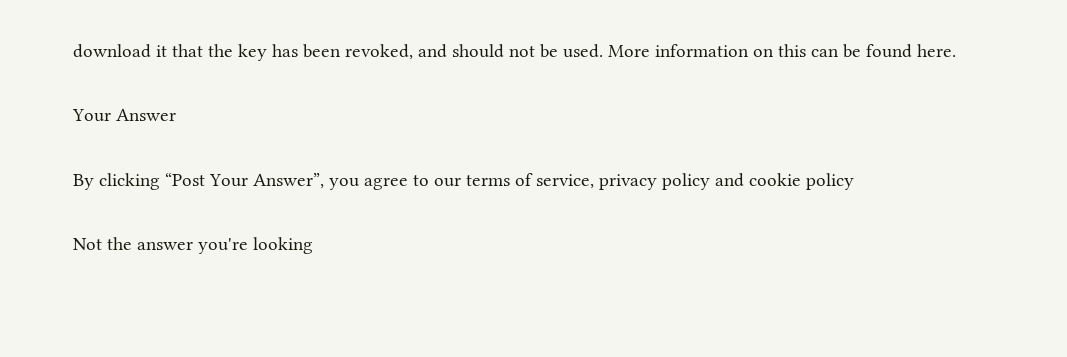download it that the key has been revoked, and should not be used. More information on this can be found here.

Your Answer

By clicking “Post Your Answer”, you agree to our terms of service, privacy policy and cookie policy

Not the answer you're looking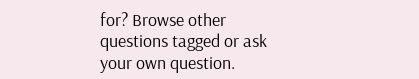for? Browse other questions tagged or ask your own question.